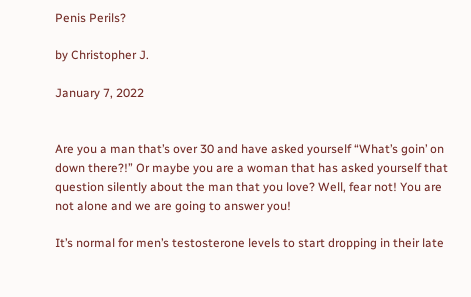Penis Perils?

by Christopher J.

January 7, 2022


Are you a man that’s over 30 and have asked yourself “What’s goin’ on down there?!” Or maybe you are a woman that has asked yourself that question silently about the man that you love? Well, fear not! You are not alone and we are going to answer you!

It’s normal for men’s testosterone levels to start dropping in their late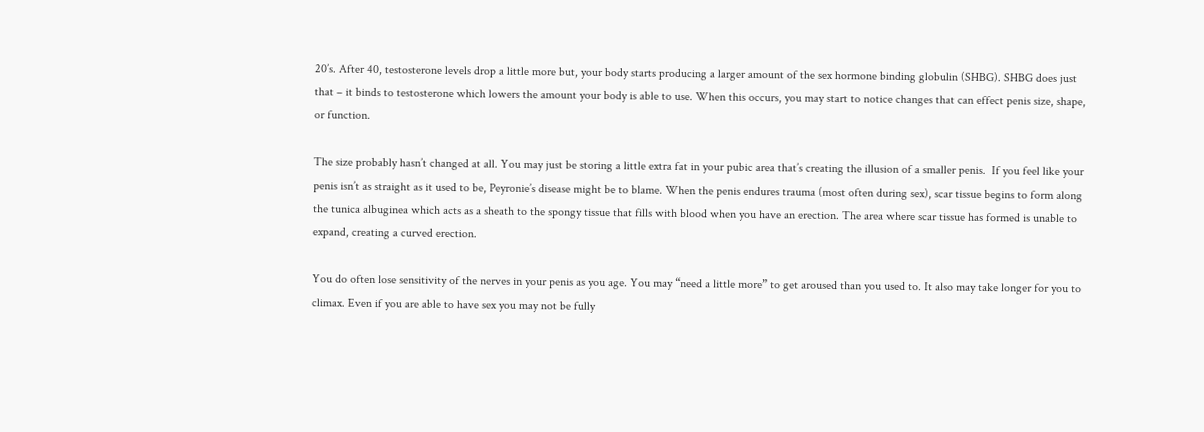20’s. After 40, testosterone levels drop a little more but, your body starts producing a larger amount of the sex hormone binding globulin (SHBG). SHBG does just that – it binds to testosterone which lowers the amount your body is able to use. When this occurs, you may start to notice changes that can effect penis size, shape, or function.

The size probably hasn’t changed at all. You may just be storing a little extra fat in your pubic area that’s creating the illusion of a smaller penis.  If you feel like your penis isn’t as straight as it used to be, Peyronie’s disease might be to blame. When the penis endures trauma (most often during sex), scar tissue begins to form along the tunica albuginea which acts as a sheath to the spongy tissue that fills with blood when you have an erection. The area where scar tissue has formed is unable to expand, creating a curved erection.

You do often lose sensitivity of the nerves in your penis as you age. You may “need a little more” to get aroused than you used to. It also may take longer for you to climax. Even if you are able to have sex you may not be fully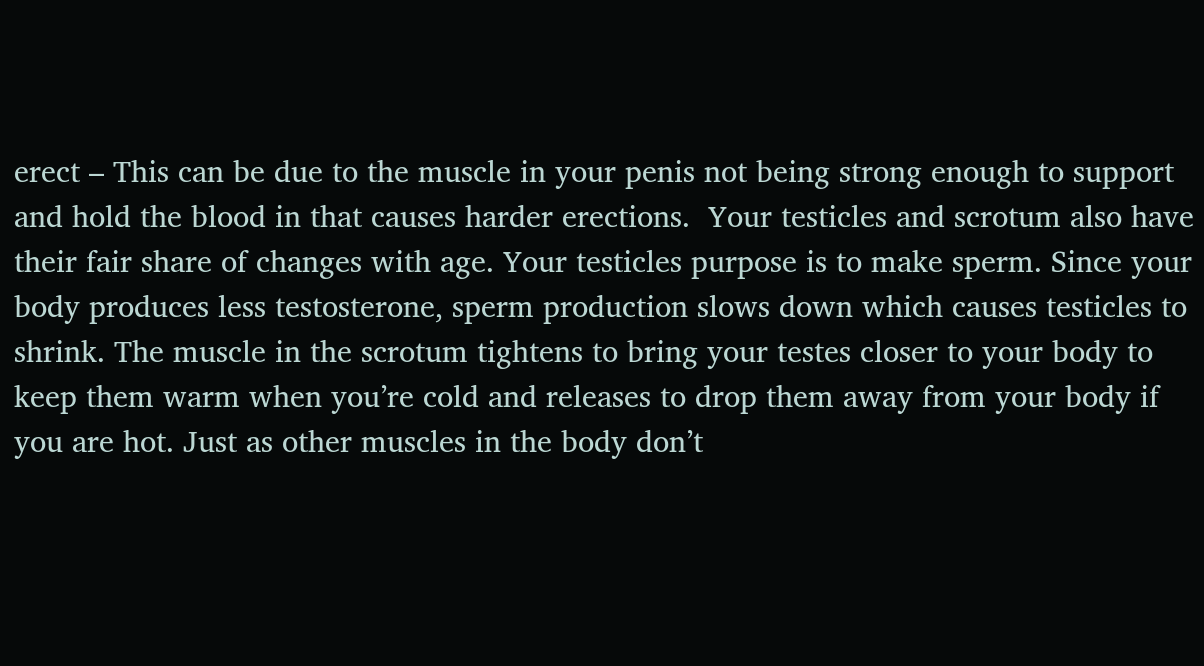erect – This can be due to the muscle in your penis not being strong enough to support and hold the blood in that causes harder erections.  Your testicles and scrotum also have their fair share of changes with age. Your testicles purpose is to make sperm. Since your body produces less testosterone, sperm production slows down which causes testicles to shrink. The muscle in the scrotum tightens to bring your testes closer to your body to keep them warm when you’re cold and releases to drop them away from your body if you are hot. Just as other muscles in the body don’t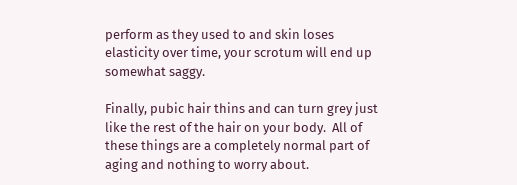perform as they used to and skin loses elasticity over time, your scrotum will end up somewhat saggy.

Finally, pubic hair thins and can turn grey just like the rest of the hair on your body.  All of these things are a completely normal part of aging and nothing to worry about.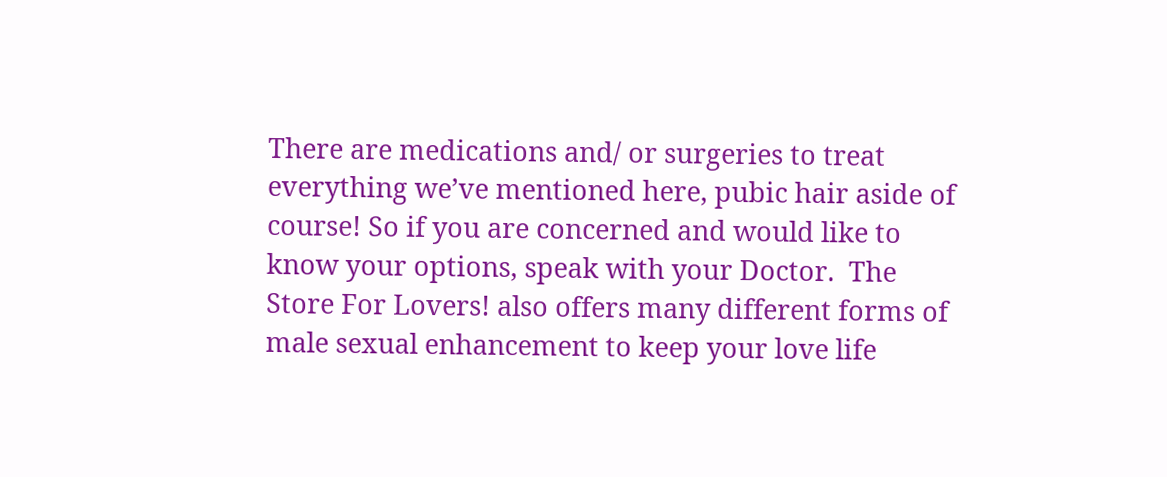There are medications and/ or surgeries to treat everything we’ve mentioned here, pubic hair aside of course! So if you are concerned and would like to know your options, speak with your Doctor.  The Store For Lovers! also offers many different forms of male sexual enhancement to keep your love life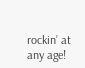rockin’ at any age!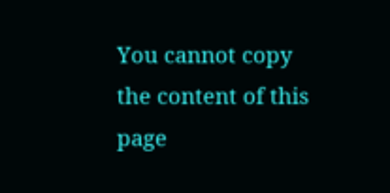You cannot copy the content of this page